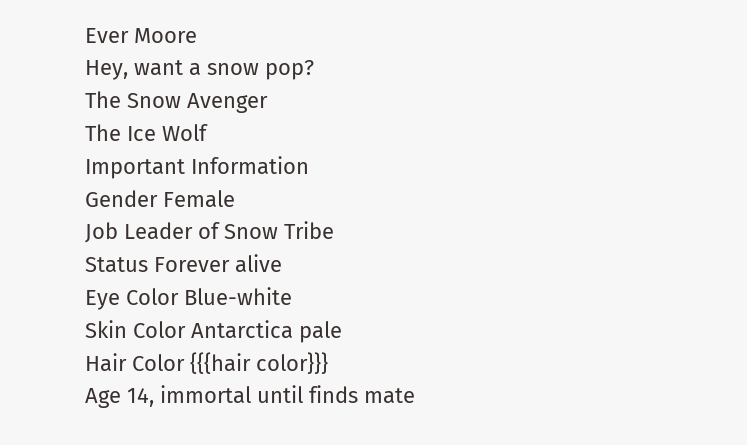Ever Moore
Hey, want a snow pop?
The Snow Avenger
The Ice Wolf
Important Information
Gender Female
Job Leader of Snow Tribe
Status Forever alive
Eye Color Blue-white
Skin Color Antarctica pale
Hair Color {{{hair color}}}
Age 14, immortal until finds mate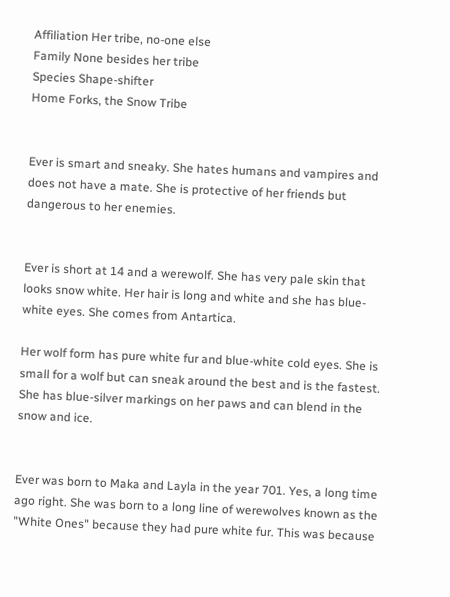Affiliation Her tribe, no-one else
Family None besides her tribe
Species Shape-shifter
Home Forks, the Snow Tribe


Ever is smart and sneaky. She hates humans and vampires and does not have a mate. She is protective of her friends but dangerous to her enemies.


Ever is short at 14 and a werewolf. She has very pale skin that looks snow white. Her hair is long and white and she has blue-white eyes. She comes from Antartica.

Her wolf form has pure white fur and blue-white cold eyes. She is small for a wolf but can sneak around the best and is the fastest. She has blue-silver markings on her paws and can blend in the snow and ice.


Ever was born to Maka and Layla in the year 701. Yes, a long time ago right. She was born to a long line of werewolves known as the "White Ones" because they had pure white fur. This was because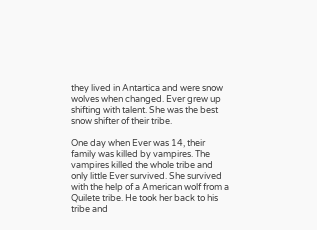they lived in Antartica and were snow wolves when changed. Ever grew up shifting with talent. She was the best snow shifter of their tribe.

One day when Ever was 14, their family was killed by vampires. The vampires killed the whole tribe and only little Ever survived. She survived with the help of a American wolf from a Quilete tribe. He took her back to his tribe and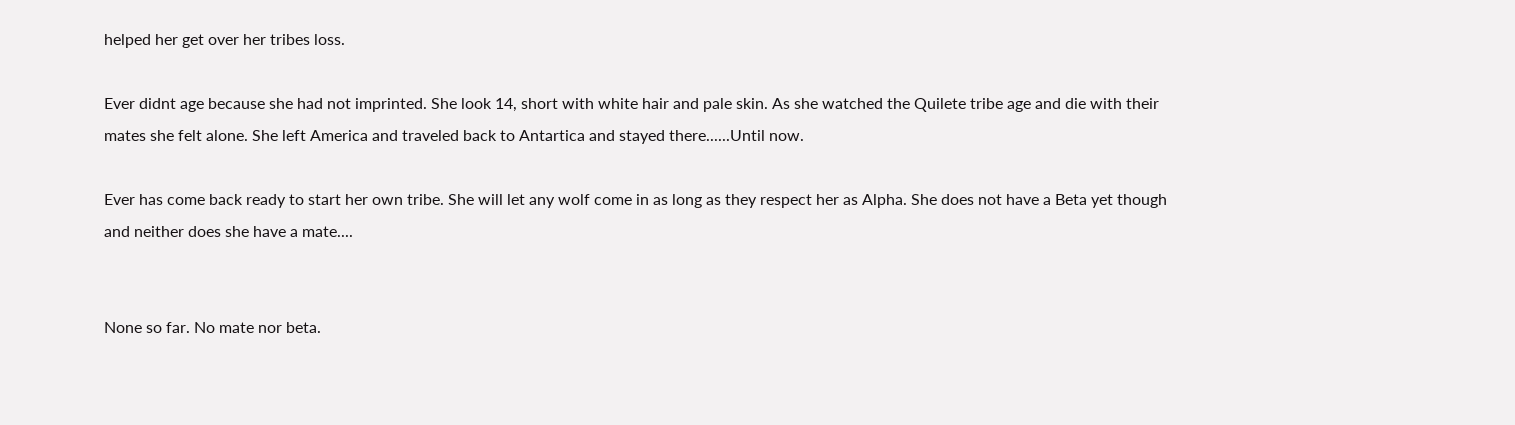helped her get over her tribes loss.

Ever didnt age because she had not imprinted. She look 14, short with white hair and pale skin. As she watched the Quilete tribe age and die with their mates she felt alone. She left America and traveled back to Antartica and stayed there......Until now.

Ever has come back ready to start her own tribe. She will let any wolf come in as long as they respect her as Alpha. She does not have a Beta yet though and neither does she have a mate....


None so far. No mate nor beta.